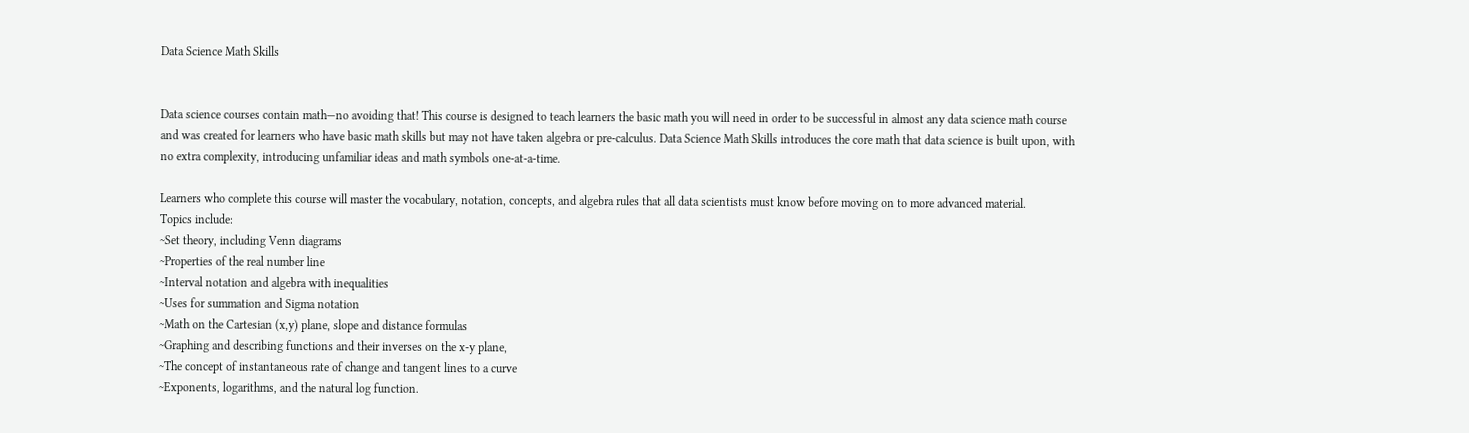Data Science Math Skills


Data science courses contain math—no avoiding that! This course is designed to teach learners the basic math you will need in order to be successful in almost any data science math course and was created for learners who have basic math skills but may not have taken algebra or pre-calculus. Data Science Math Skills introduces the core math that data science is built upon, with no extra complexity, introducing unfamiliar ideas and math symbols one-at-a-time.

Learners who complete this course will master the vocabulary, notation, concepts, and algebra rules that all data scientists must know before moving on to more advanced material.
Topics include:
~Set theory, including Venn diagrams
~Properties of the real number line
~Interval notation and algebra with inequalities
~Uses for summation and Sigma notation
~Math on the Cartesian (x,y) plane, slope and distance formulas
~Graphing and describing functions and their inverses on the x-y plane,
~The concept of instantaneous rate of change and tangent lines to a curve
~Exponents, logarithms, and the natural log function.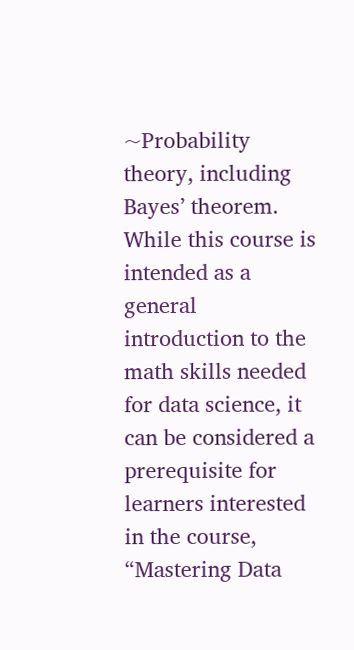~Probability theory, including Bayes’ theorem.
While this course is intended as a general introduction to the math skills needed for data science, it can be considered a prerequisite for learners interested in the course, “Mastering Data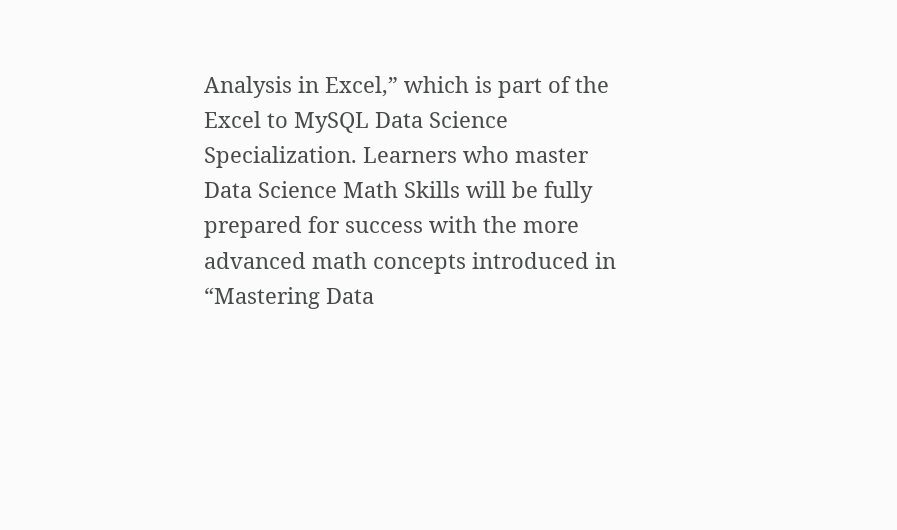Analysis in Excel,” which is part of the Excel to MySQL Data Science Specialization. Learners who master Data Science Math Skills will be fully prepared for success with the more advanced math concepts introduced in “Mastering Data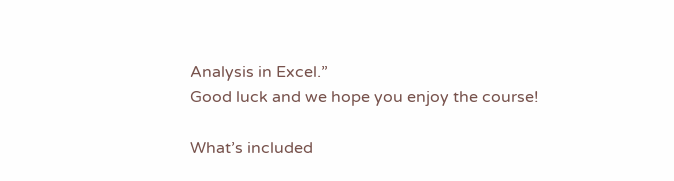Analysis in Excel.”
Good luck and we hope you enjoy the course!

What’s included